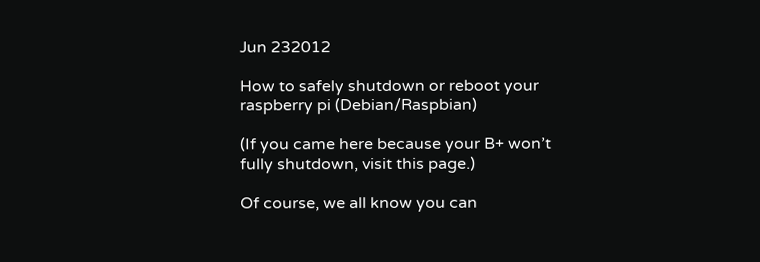Jun 232012

How to safely shutdown or reboot your raspberry pi (Debian/Raspbian)

(If you came here because your B+ won’t fully shutdown, visit this page.)

Of course, we all know you can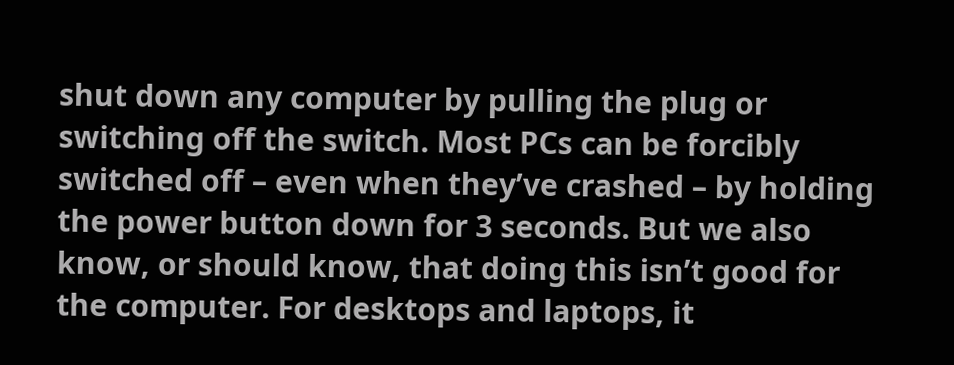shut down any computer by pulling the plug or switching off the switch. Most PCs can be forcibly switched off – even when they’ve crashed – by holding the power button down for 3 seconds. But we also know, or should know, that doing this isn’t good for the computer. For desktops and laptops, it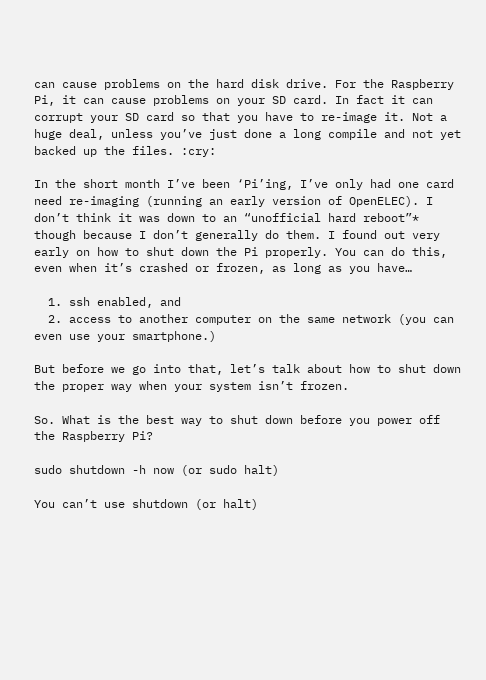can cause problems on the hard disk drive. For the Raspberry Pi, it can cause problems on your SD card. In fact it can corrupt your SD card so that you have to re-image it. Not a huge deal, unless you’ve just done a long compile and not yet backed up the files. :cry:

In the short month I’ve been ‘Pi’ing, I’ve only had one card need re-imaging (running an early version of OpenELEC). I don’t think it was down to an “unofficial hard reboot”* though because I don’t generally do them. I found out very early on how to shut down the Pi properly. You can do this, even when it’s crashed or frozen, as long as you have…

  1. ssh enabled, and
  2. access to another computer on the same network (you can even use your smartphone.)

But before we go into that, let’s talk about how to shut down the proper way when your system isn’t frozen.

So. What is the best way to shut down before you power off the Raspberry Pi?

sudo shutdown -h now (or sudo halt)

You can’t use shutdown (or halt)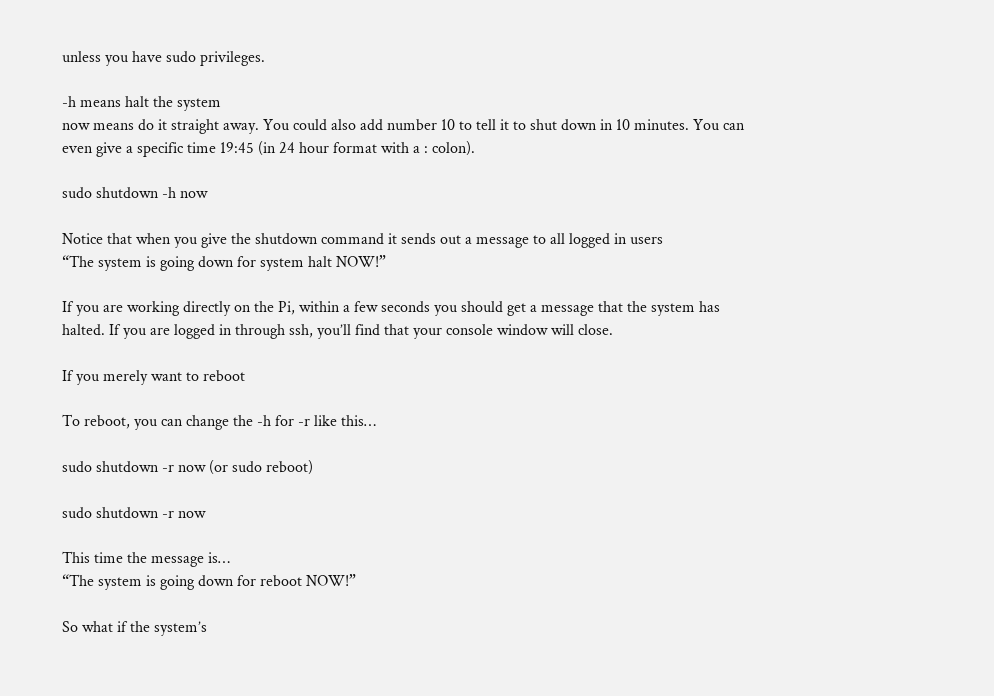unless you have sudo privileges.

-h means halt the system
now means do it straight away. You could also add number 10 to tell it to shut down in 10 minutes. You can even give a specific time 19:45 (in 24 hour format with a : colon).

sudo shutdown -h now

Notice that when you give the shutdown command it sends out a message to all logged in users
“The system is going down for system halt NOW!”

If you are working directly on the Pi, within a few seconds you should get a message that the system has halted. If you are logged in through ssh, you’ll find that your console window will close.

If you merely want to reboot

To reboot, you can change the -h for -r like this…

sudo shutdown -r now (or sudo reboot)

sudo shutdown -r now

This time the message is…
“The system is going down for reboot NOW!”

So what if the system’s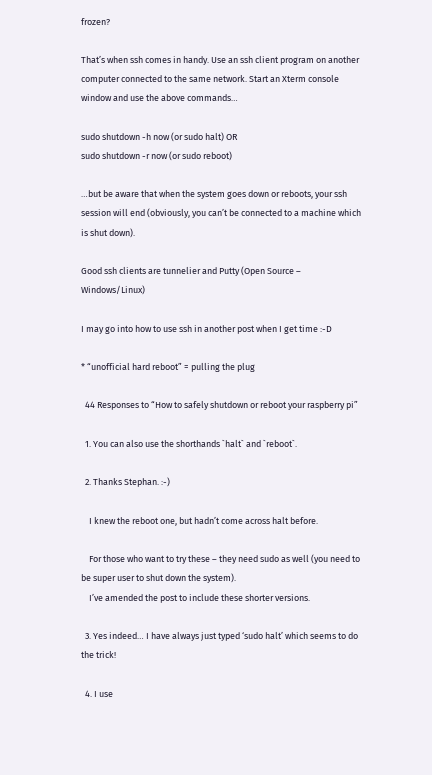frozen?

That’s when ssh comes in handy. Use an ssh client program on another computer connected to the same network. Start an Xterm console window and use the above commands…

sudo shutdown -h now (or sudo halt) OR
sudo shutdown -r now (or sudo reboot)

…but be aware that when the system goes down or reboots, your ssh session will end (obviously, you can’t be connected to a machine which is shut down).

Good ssh clients are tunnelier and Putty (Open Source – Windows/Linux)

I may go into how to use ssh in another post when I get time :-D

* “unofficial hard reboot” = pulling the plug

  44 Responses to “How to safely shutdown or reboot your raspberry pi”

  1. You can also use the shorthands `halt` and `reboot`.

  2. Thanks Stephan. :-)

    I knew the reboot one, but hadn’t come across halt before.

    For those who want to try these – they need sudo as well (you need to be super user to shut down the system).
    I’ve amended the post to include these shorter versions.

  3. Yes indeed… I have always just typed ‘sudo halt’ which seems to do the trick!

  4. I use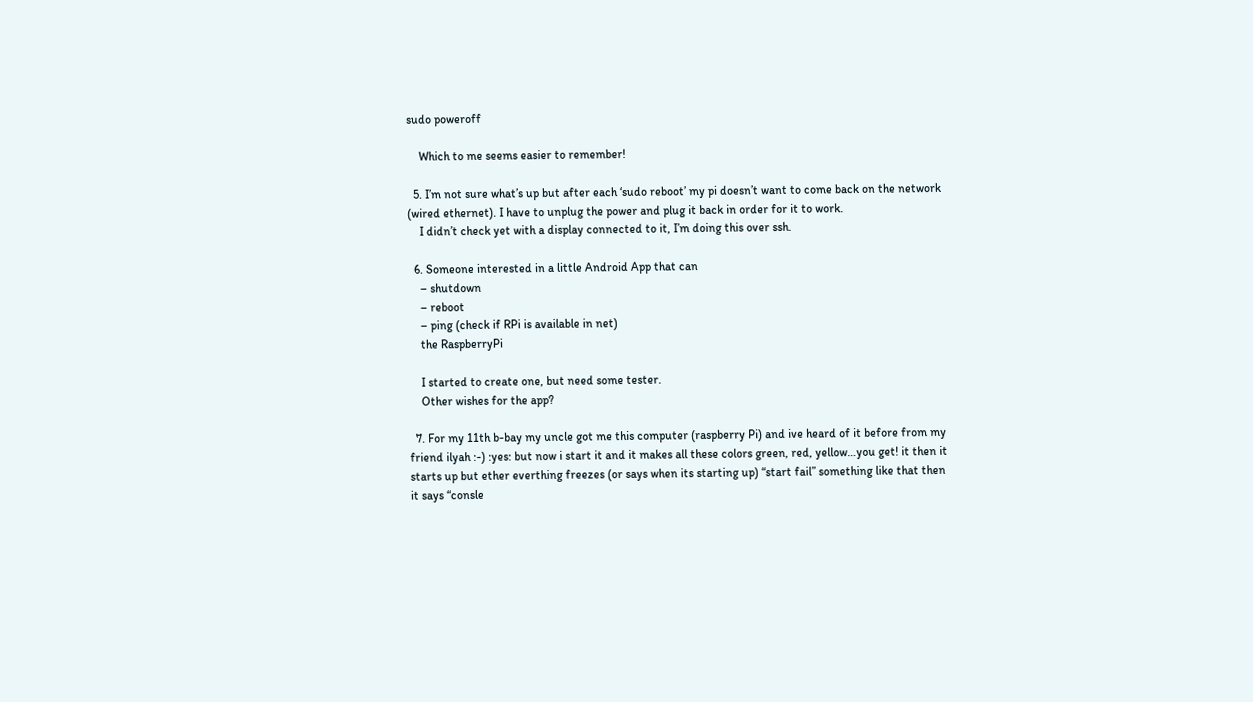sudo poweroff

    Which to me seems easier to remember!

  5. I’m not sure what’s up but after each ‘sudo reboot’ my pi doesn’t want to come back on the network (wired ethernet). I have to unplug the power and plug it back in order for it to work.
    I didn’t check yet with a display connected to it, I’m doing this over ssh.

  6. Someone interested in a little Android App that can
    – shutdown
    – reboot
    – ping (check if RPi is available in net)
    the RaspberryPi

    I started to create one, but need some tester.
    Other wishes for the app?

  7. For my 11th b-bay my uncle got me this computer (raspberry Pi) and ive heard of it before from my friend ilyah :-) :yes: but now i start it and it makes all these colors green, red, yellow…you get! it then it starts up but ether everthing freezes (or says when its starting up) “start fail” something like that then it says “consle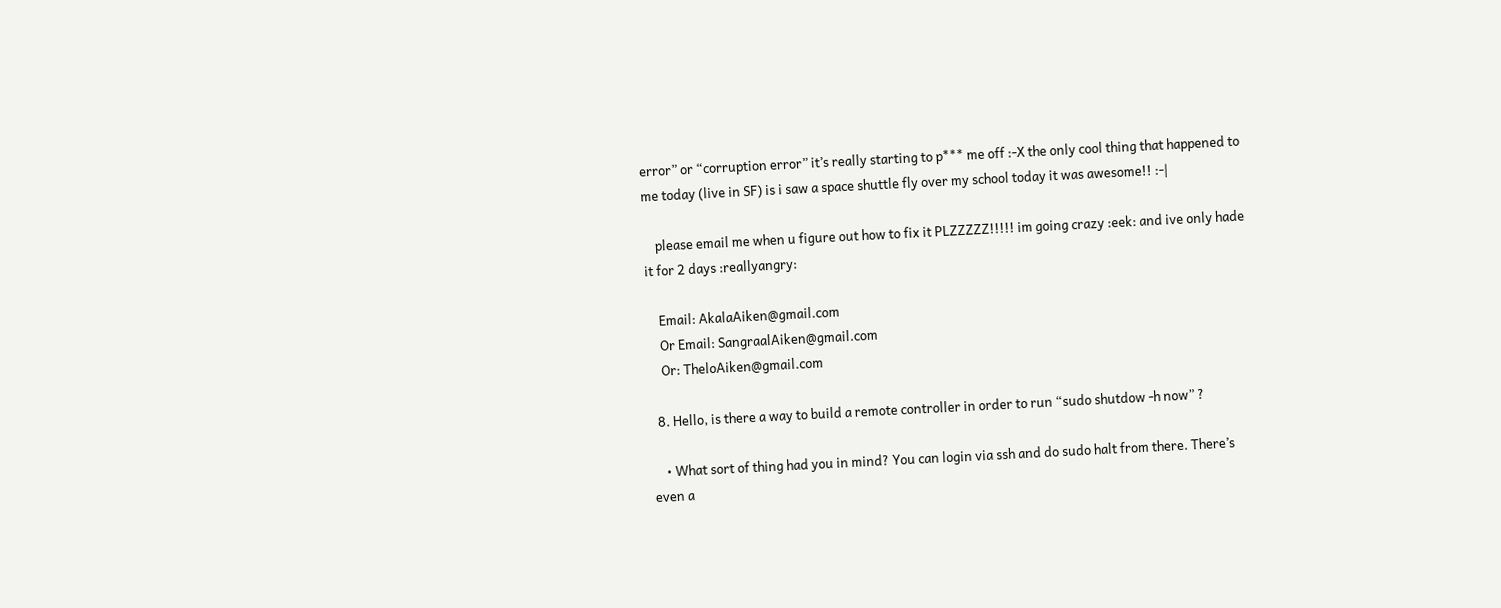error” or “corruption error” it’s really starting to p*** me off :-X the only cool thing that happened to me today (live in SF) is i saw a space shuttle fly over my school today it was awesome!! :-|

    please email me when u figure out how to fix it PLZZZZZ!!!!! im going crazy :eek: and ive only hade it for 2 days :reallyangry:

    Email: AkalaAiken@gmail.com
    Or Email: SangraalAiken@gmail.com
    Or: TheloAiken@gmail.com

  8. Hello, is there a way to build a remote controller in order to run “sudo shutdow -h now” ?

    • What sort of thing had you in mind? You can login via ssh and do sudo halt from there. There’s even a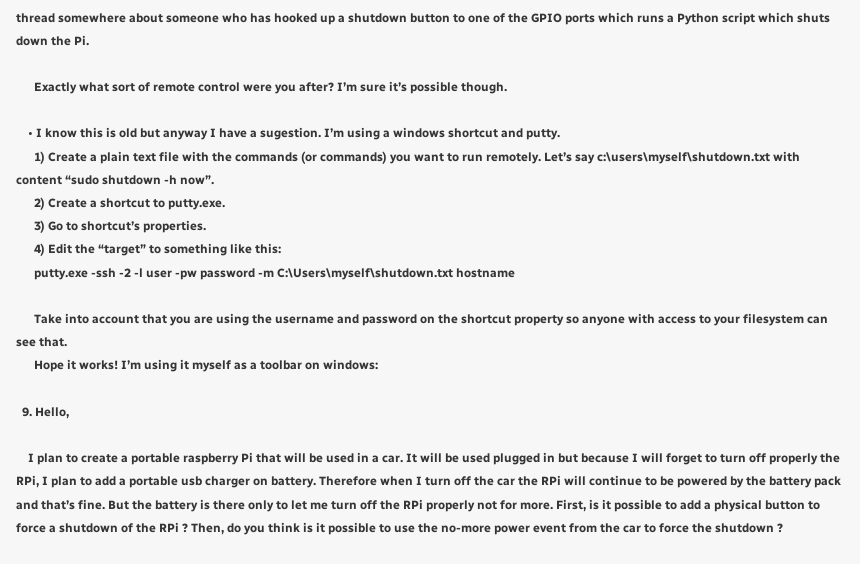thread somewhere about someone who has hooked up a shutdown button to one of the GPIO ports which runs a Python script which shuts down the Pi.

      Exactly what sort of remote control were you after? I’m sure it’s possible though.

    • I know this is old but anyway I have a sugestion. I’m using a windows shortcut and putty.
      1) Create a plain text file with the commands (or commands) you want to run remotely. Let’s say c:\users\myself\shutdown.txt with content “sudo shutdown -h now”.
      2) Create a shortcut to putty.exe.
      3) Go to shortcut’s properties.
      4) Edit the “target” to something like this:
      putty.exe -ssh -2 -l user -pw password -m C:\Users\myself\shutdown.txt hostname

      Take into account that you are using the username and password on the shortcut property so anyone with access to your filesystem can see that.
      Hope it works! I’m using it myself as a toolbar on windows:

  9. Hello,

    I plan to create a portable raspberry Pi that will be used in a car. It will be used plugged in but because I will forget to turn off properly the RPi, I plan to add a portable usb charger on battery. Therefore when I turn off the car the RPi will continue to be powered by the battery pack and that’s fine. But the battery is there only to let me turn off the RPi properly not for more. First, is it possible to add a physical button to force a shutdown of the RPi ? Then, do you think is it possible to use the no-more power event from the car to force the shutdown ?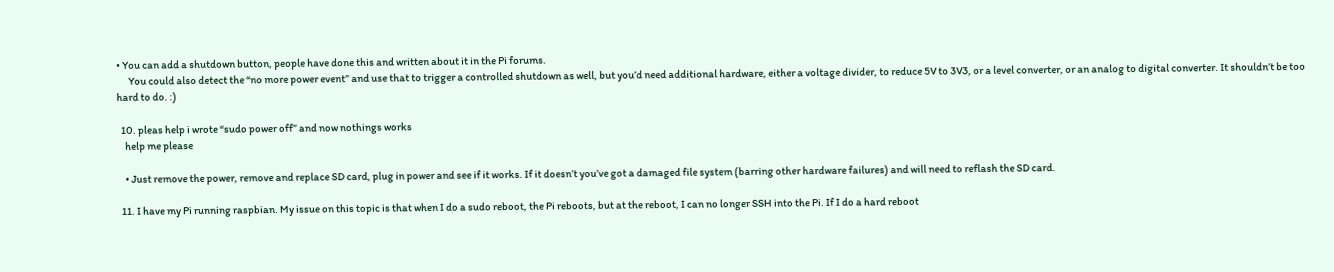• You can add a shutdown button, people have done this and written about it in the Pi forums.
      You could also detect the “no more power event” and use that to trigger a controlled shutdown as well, but you’d need additional hardware, either a voltage divider, to reduce 5V to 3V3, or a level converter, or an analog to digital converter. It shouldn’t be too hard to do. :)

  10. pleas help i wrote “sudo power off” and now nothings works
    help me please

    • Just remove the power, remove and replace SD card, plug in power and see if it works. If it doesn’t you’ve got a damaged file system (barring other hardware failures) and will need to reflash the SD card.

  11. I have my Pi running raspbian. My issue on this topic is that when I do a sudo reboot, the Pi reboots, but at the reboot, I can no longer SSH into the Pi. If I do a hard reboot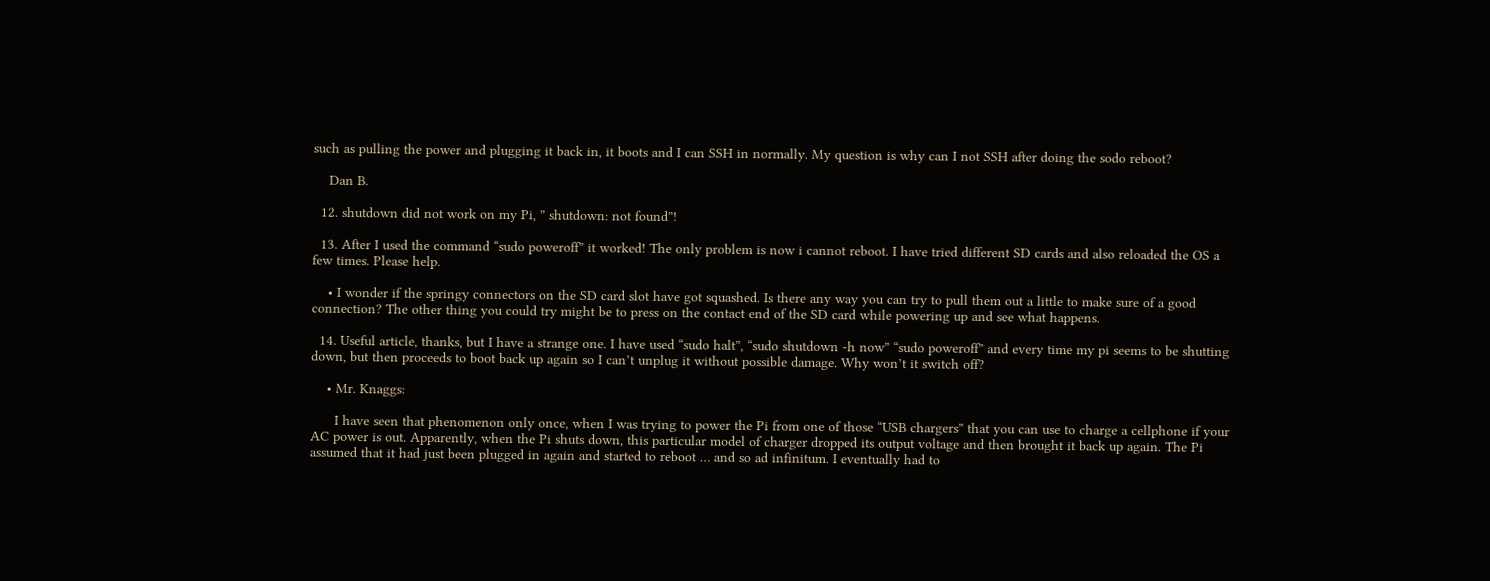such as pulling the power and plugging it back in, it boots and I can SSH in normally. My question is why can I not SSH after doing the sodo reboot?

    Dan B.

  12. shutdown did not work on my Pi, ” shutdown: not found”!

  13. After I used the command “sudo poweroff” it worked! The only problem is now i cannot reboot. I have tried different SD cards and also reloaded the OS a few times. Please help.

    • I wonder if the springy connectors on the SD card slot have got squashed. Is there any way you can try to pull them out a little to make sure of a good connection? The other thing you could try might be to press on the contact end of the SD card while powering up and see what happens.

  14. Useful article, thanks, but I have a strange one. I have used “sudo halt”, “sudo shutdown -h now” “sudo poweroff” and every time my pi seems to be shutting down, but then proceeds to boot back up again so I can’t unplug it without possible damage. Why won’t it switch off?

    • Mr. Knaggs:

      I have seen that phenomenon only once, when I was trying to power the Pi from one of those “USB chargers” that you can use to charge a cellphone if your AC power is out. Apparently, when the Pi shuts down, this particular model of charger dropped its output voltage and then brought it back up again. The Pi assumed that it had just been plugged in again and started to reboot … and so ad infinitum. I eventually had to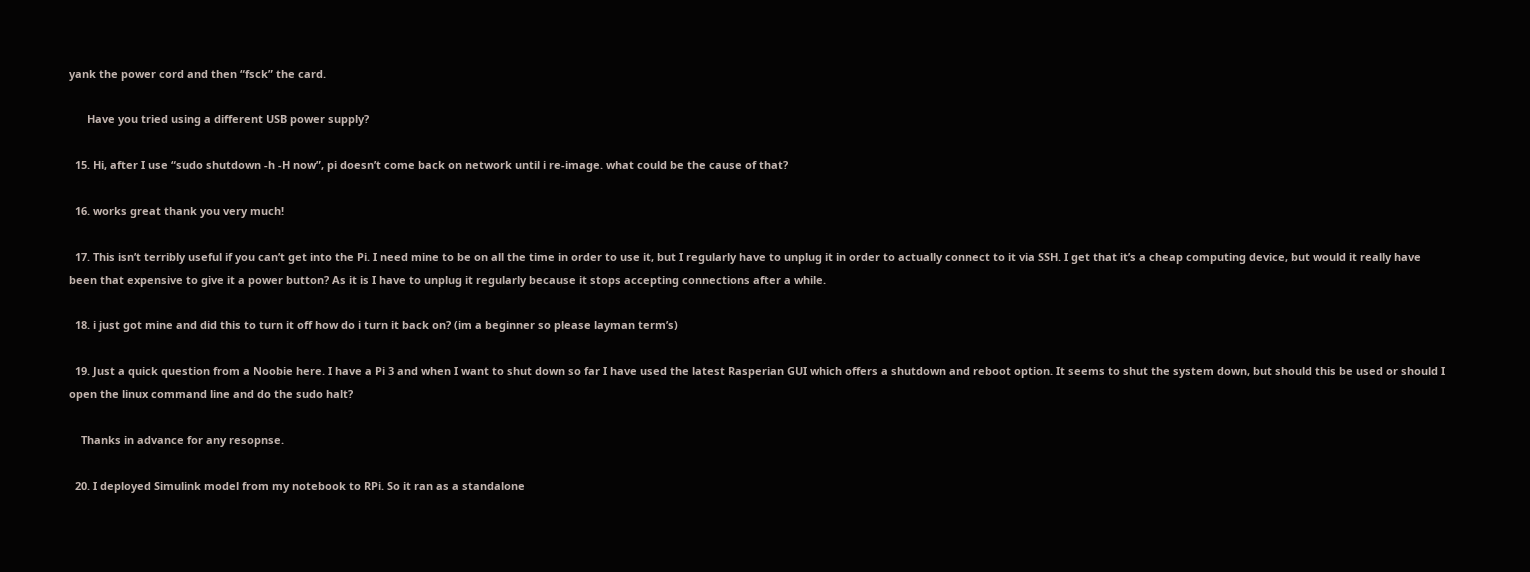yank the power cord and then “fsck” the card.

      Have you tried using a different USB power supply?

  15. Hi, after I use “sudo shutdown -h -H now”, pi doesn’t come back on network until i re-image. what could be the cause of that?

  16. works great thank you very much!

  17. This isn’t terribly useful if you can’t get into the Pi. I need mine to be on all the time in order to use it, but I regularly have to unplug it in order to actually connect to it via SSH. I get that it’s a cheap computing device, but would it really have been that expensive to give it a power button? As it is I have to unplug it regularly because it stops accepting connections after a while.

  18. i just got mine and did this to turn it off how do i turn it back on? (im a beginner so please layman term’s)

  19. Just a quick question from a Noobie here. I have a Pi 3 and when I want to shut down so far I have used the latest Rasperian GUI which offers a shutdown and reboot option. It seems to shut the system down, but should this be used or should I open the linux command line and do the sudo halt?

    Thanks in advance for any resopnse.

  20. I deployed Simulink model from my notebook to RPi. So it ran as a standalone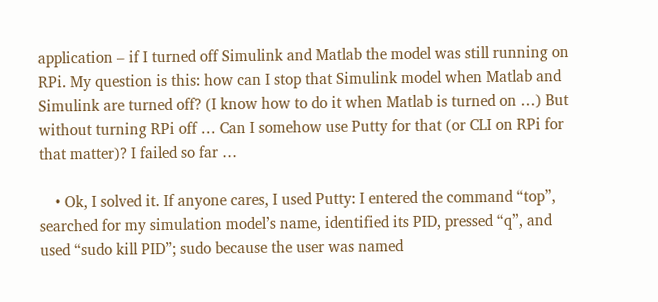application – if I turned off Simulink and Matlab the model was still running on RPi. My question is this: how can I stop that Simulink model when Matlab and Simulink are turned off? (I know how to do it when Matlab is turned on …) But without turning RPi off … Can I somehow use Putty for that (or CLI on RPi for that matter)? I failed so far …

    • Ok, I solved it. If anyone cares, I used Putty: I entered the command “top”, searched for my simulation model’s name, identified its PID, pressed “q”, and used “sudo kill PID”; sudo because the user was named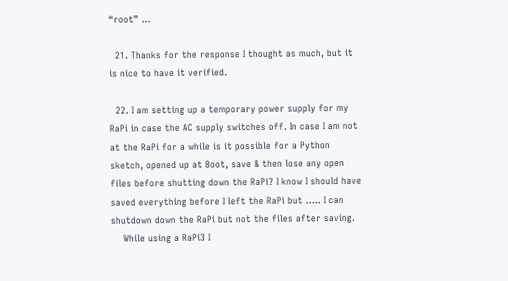“root” …

  21. Thanks for the response I thought as much, but it is nice to have it verified.

  22. I am setting up a temporary power supply for my RaPi in case the AC supply switches off. In case I am not at the RaPi for a while is it possible for a Python sketch, opened up at Boot, save & then lose any open files before shutting down the RaPi? I know I should have saved everything before I left the RaPi but ….. I can shutdown down the RaPi but not the files after saving.
    While using a RaPi3 I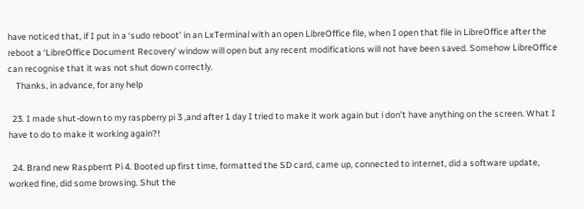have noticed that, if I put in a ‘sudo reboot’ in an LxTerminal with an open LibreOffice file, when I open that file in LibreOffice after the reboot a ‘LibreOffice Document Recovery’ window will open but any recent modifications will not have been saved. Somehow LibreOffice can recognise that it was not shut down correctly.
    Thanks, in advance, for any help

  23. I made shut-down to my raspberry pi 3 ,and after 1 day I tried to make it work again but i don’t have anything on the screen. What I have to do to make it working again?!

  24. Brand new Raspberrt Pi 4. Booted up first time, formatted the SD card, came up, connected to internet, did a software update, worked fine, did some browsing. Shut the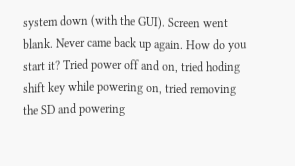system down (with the GUI). Screen went blank. Never came back up again. How do you start it? Tried power off and on, tried hoding shift key while powering on, tried removing the SD and powering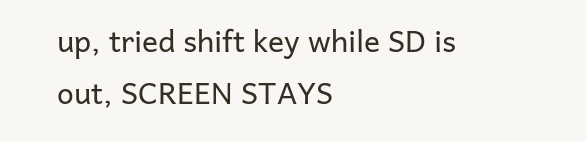up, tried shift key while SD is out, SCREEN STAYS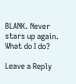BLANK. Never stars up again. What do I do?

Leave a Reply